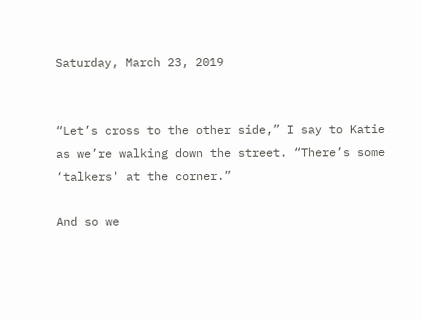Saturday, March 23, 2019


“Let’s cross to the other side,” I say to Katie as we’re walking down the street. “There’s some ‘talkers' at the corner.”

And so we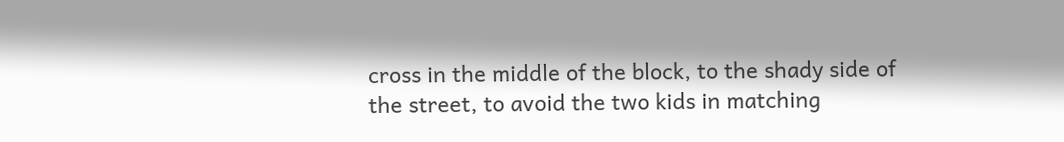cross in the middle of the block, to the shady side of the street, to avoid the two kids in matching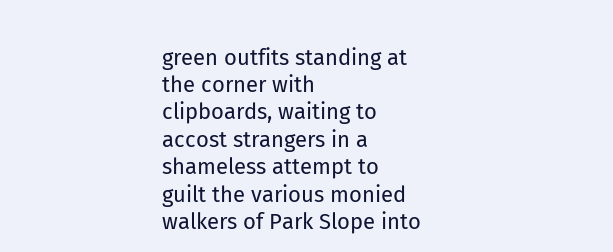green outfits standing at the corner with clipboards, waiting to accost strangers in a shameless attempt to guilt the various monied walkers of Park Slope into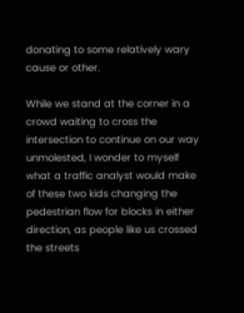donating to some relatively wary cause or other.

While we stand at the corner in a crowd waiting to cross the intersection to continue on our way unmolested, I wonder to myself what a traffic analyst would make of these two kids changing the pedestrian flow for blocks in either direction, as people like us crossed the streets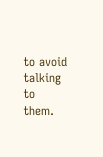to avoid talking to them.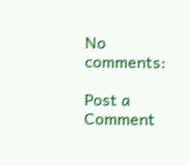No comments:

Post a Comment